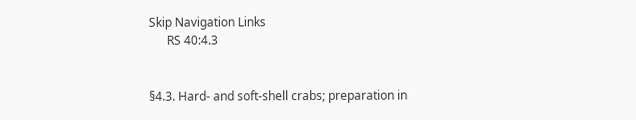Skip Navigation Links
      RS 40:4.3


§4.3. Hard- and soft-shell crabs; preparation in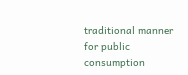traditional manner for public consumption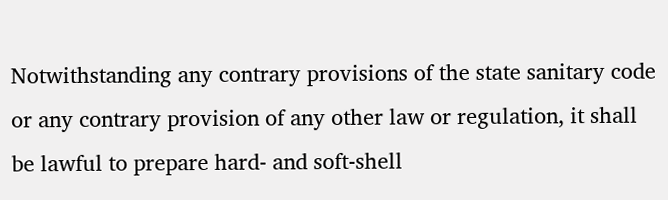Notwithstanding any contrary provisions of the state sanitary code or any contrary provision of any other law or regulation, it shall be lawful to prepare hard- and soft-shell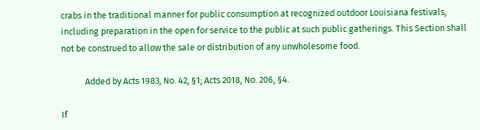crabs in the traditional manner for public consumption at recognized outdoor Louisiana festivals, including preparation in the open for service to the public at such public gatherings. This Section shall not be construed to allow the sale or distribution of any unwholesome food.

            Added by Acts 1983, No. 42, §1; Acts 2018, No. 206, §4.

If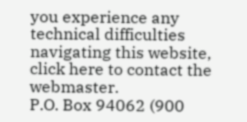you experience any technical difficulties navigating this website, click here to contact the webmaster.
P.O. Box 94062 (900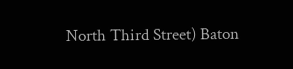North Third Street) Baton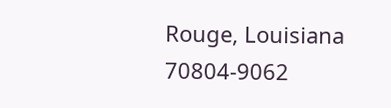Rouge, Louisiana 70804-9062